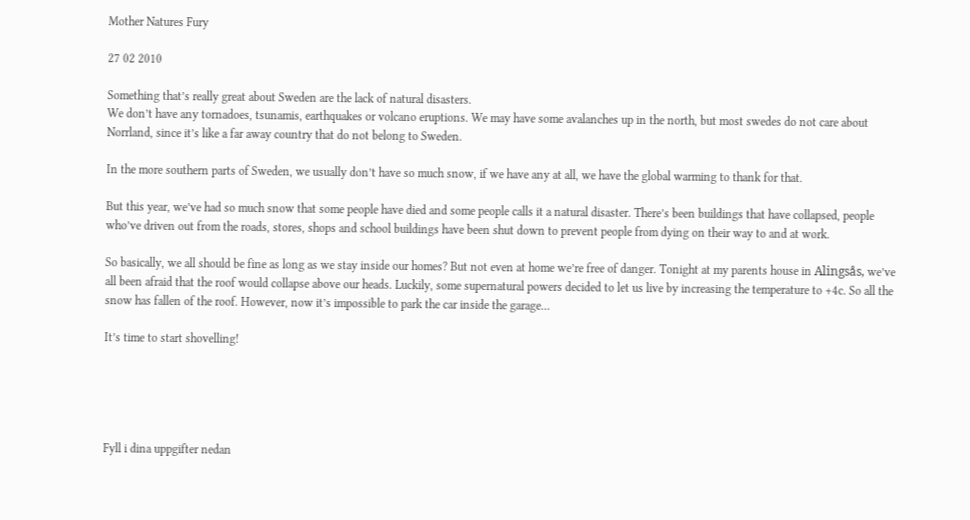Mother Natures Fury

27 02 2010

Something that’s really great about Sweden are the lack of natural disasters.
We don’t have any tornadoes, tsunamis, earthquakes or volcano eruptions. We may have some avalanches up in the north, but most swedes do not care about Norrland, since it’s like a far away country that do not belong to Sweden.

In the more southern parts of Sweden, we usually don’t have so much snow, if we have any at all, we have the global warming to thank for that.

But this year, we’ve had so much snow that some people have died and some people calls it a natural disaster. There’s been buildings that have collapsed, people who’ve driven out from the roads, stores, shops and school buildings have been shut down to prevent people from dying on their way to and at work.

So basically, we all should be fine as long as we stay inside our homes? But not even at home we’re free of danger. Tonight at my parents house in Alingsås, we’ve all been afraid that the roof would collapse above our heads. Luckily, some supernatural powers decided to let us live by increasing the temperature to +4c. So all the snow has fallen of the roof. However, now it’s impossible to park the car inside the garage…

It’s time to start shovelling!





Fyll i dina uppgifter nedan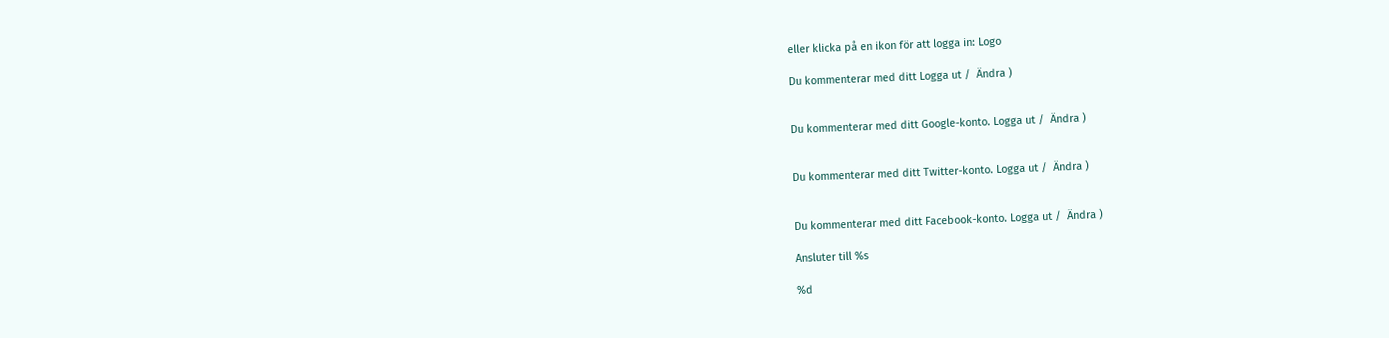eller klicka på en ikon för att logga in: Logo

Du kommenterar med ditt Logga ut /  Ändra )


Du kommenterar med ditt Google-konto. Logga ut /  Ändra )


Du kommenterar med ditt Twitter-konto. Logga ut /  Ändra )


Du kommenterar med ditt Facebook-konto. Logga ut /  Ändra )

Ansluter till %s

%d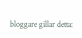bloggare gillar detta: